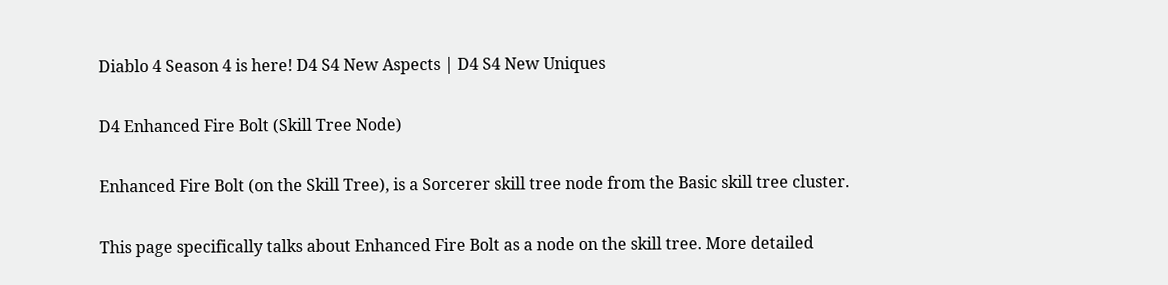Diablo 4 Season 4 is here! D4 S4 New Aspects | D4 S4 New Uniques

D4 Enhanced Fire Bolt (Skill Tree Node)

Enhanced Fire Bolt (on the Skill Tree), is a Sorcerer skill tree node from the Basic skill tree cluster.

This page specifically talks about Enhanced Fire Bolt as a node on the skill tree. More detailed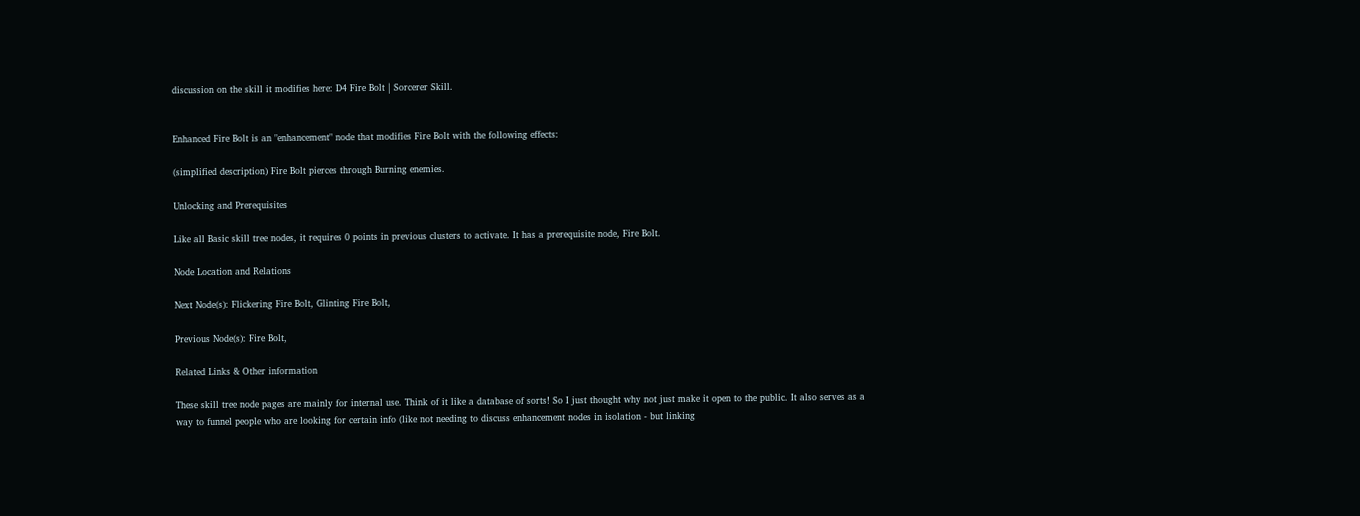discussion on the skill it modifies here: D4 Fire Bolt | Sorcerer Skill.


Enhanced Fire Bolt is an "enhancement" node that modifies Fire Bolt with the following effects:

(simplified description) Fire Bolt pierces through Burning enemies.

Unlocking and Prerequisites

Like all Basic skill tree nodes, it requires 0 points in previous clusters to activate. It has a prerequisite node, Fire Bolt.

Node Location and Relations

Next Node(s): Flickering Fire Bolt, Glinting Fire Bolt,

Previous Node(s): Fire Bolt,

Related Links & Other information

These skill tree node pages are mainly for internal use. Think of it like a database of sorts! So I just thought why not just make it open to the public. It also serves as a way to funnel people who are looking for certain info (like not needing to discuss enhancement nodes in isolation - but linking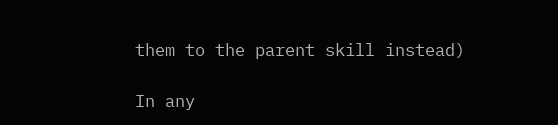them to the parent skill instead)

In any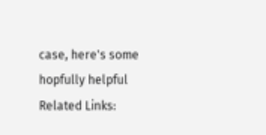case, here's some hopfully helpful Related Links: